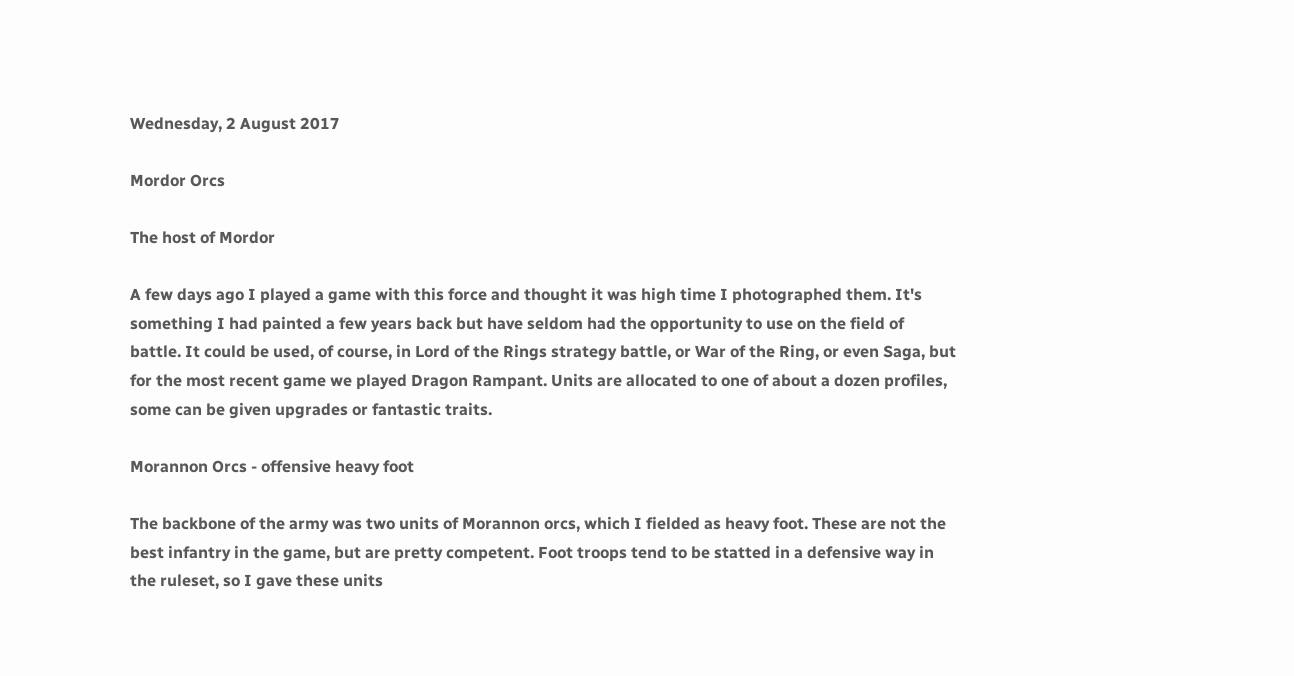Wednesday, 2 August 2017

Mordor Orcs

The host of Mordor

A few days ago I played a game with this force and thought it was high time I photographed them. It's something I had painted a few years back but have seldom had the opportunity to use on the field of battle. It could be used, of course, in Lord of the Rings strategy battle, or War of the Ring, or even Saga, but for the most recent game we played Dragon Rampant. Units are allocated to one of about a dozen profiles, some can be given upgrades or fantastic traits.

Morannon Orcs - offensive heavy foot

The backbone of the army was two units of Morannon orcs, which I fielded as heavy foot. These are not the best infantry in the game, but are pretty competent. Foot troops tend to be statted in a defensive way in the ruleset, so I gave these units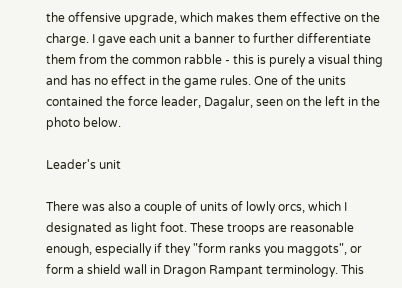the offensive upgrade, which makes them effective on the charge. I gave each unit a banner to further differentiate them from the common rabble - this is purely a visual thing and has no effect in the game rules. One of the units contained the force leader, Dagalur, seen on the left in the photo below.

Leader's unit

There was also a couple of units of lowly orcs, which I designated as light foot. These troops are reasonable enough, especially if they "form ranks you maggots", or form a shield wall in Dragon Rampant terminology. This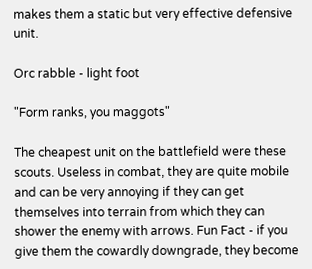makes them a static but very effective defensive unit.

Orc rabble - light foot

"Form ranks, you maggots"

The cheapest unit on the battlefield were these scouts. Useless in combat, they are quite mobile and can be very annoying if they can get themselves into terrain from which they can shower the enemy with arrows. Fun Fact - if you give them the cowardly downgrade, they become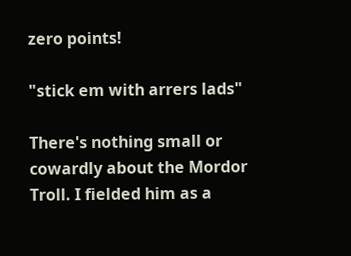zero points!

"stick em with arrers lads"

There's nothing small or cowardly about the Mordor Troll. I fielded him as a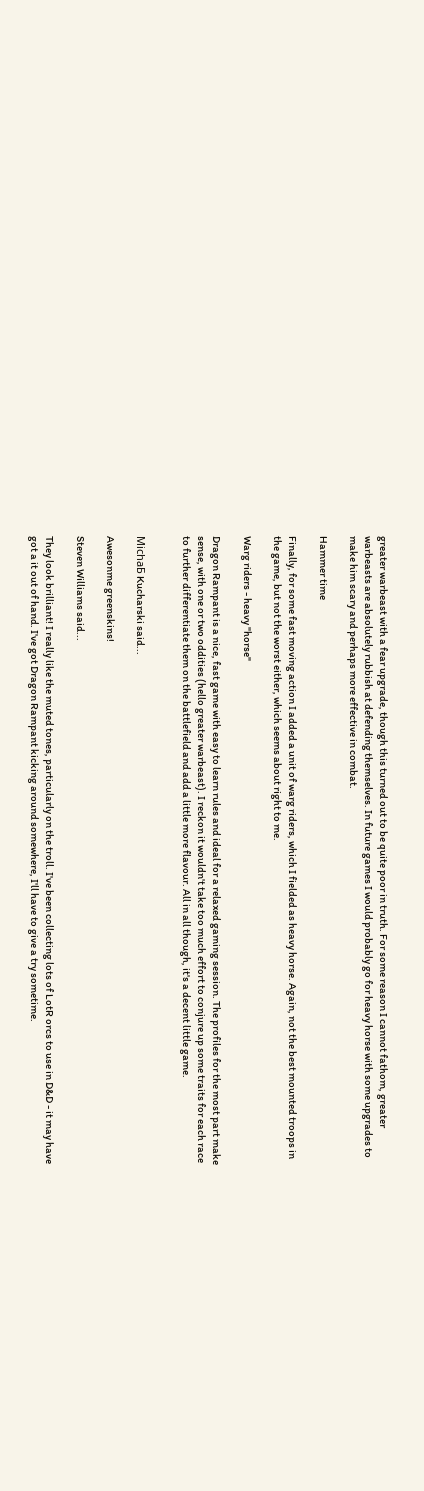greater warbeast with a fear upgrade, though this turned out to be quite poor in truth. For some reason I cannot fathom, greater warbeasts are absolutely rubbish at defending themselves. In future games I would probably go for heavy horse with some upgrades to make him scary and perhaps more effective in combat.

Hammer time

Finally, for some fast moving action I added a unit of warg riders, which I fielded as heavy horse. Again, not the best mounted troops in the game, but not the worst either, which seems about right to me.

Warg riders - heavy "horse"

Dragon Rampant is a nice, fast game with easy to learn rules and ideal for a relaxed gaming session. The profiles for the most part make sense, with one or two oddities (hello greater warbeast). I reckon it wouldn't take too much effort to conjure up some traits for each race to further differentiate them on the battlefield and add a little more flavour. All in all though, it's a decent little game.


MichaƂ Kucharski said...

Awesonme greenskins!

Steven Williams said...

They look brilliant! I really like the muted tones, particularly on the troll. I've been collecting lots of LotR orcs to use in D&D - it may have got a it out of hand. I've got Dragon Rampant kicking around somewhere, I'll have to give a try sometime.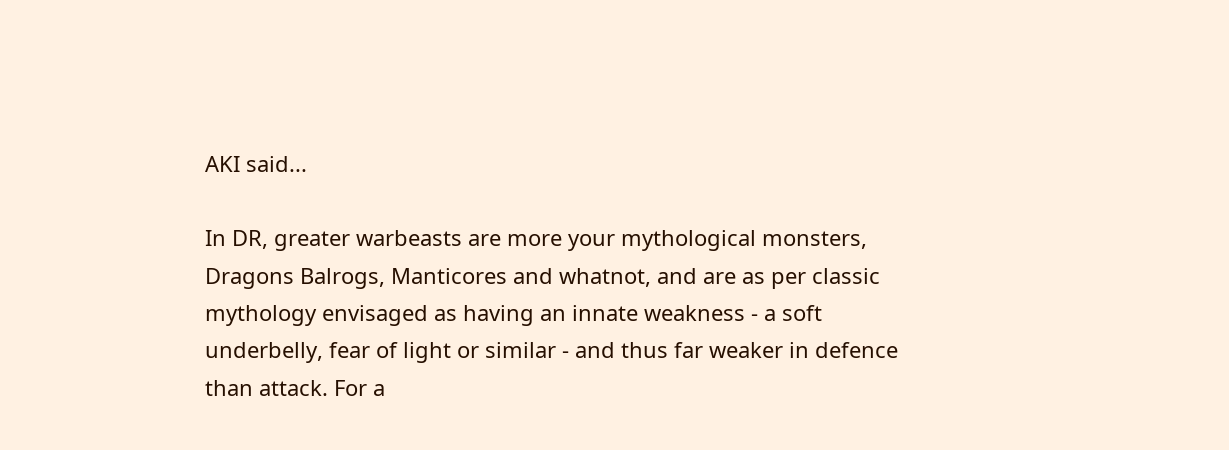AKI said...

In DR, greater warbeasts are more your mythological monsters, Dragons Balrogs, Manticores and whatnot, and are as per classic mythology envisaged as having an innate weakness - a soft underbelly, fear of light or similar - and thus far weaker in defence than attack. For a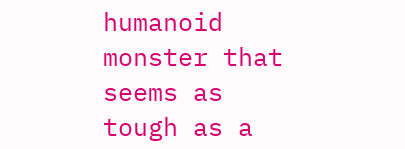humanoid monster that seems as tough as a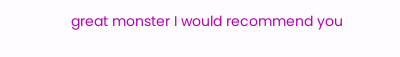great monster I would recommend you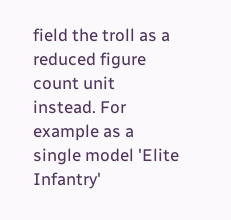field the troll as a reduced figure count unit instead. For example as a single model 'Elite Infantry'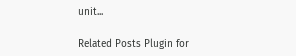unit...

Related Posts Plugin for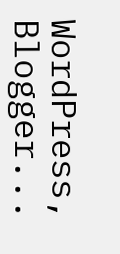WordPress, Blogger...